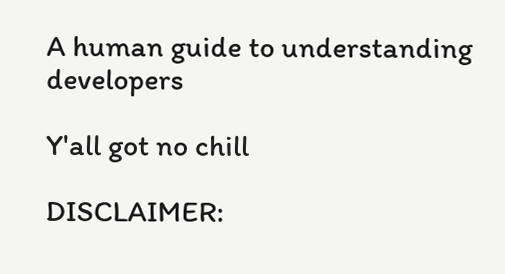A human guide to understanding developers

Y'all got no chill

DISCLAIMER: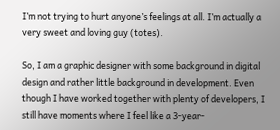I’m not trying to hurt anyone’s feelings at all. I’m actually a very sweet and loving guy (totes).

So, I am a graphic designer with some background in digital design and rather little background in development. Even though I have worked together with plenty of developers, I still have moments where I feel like a 3-year-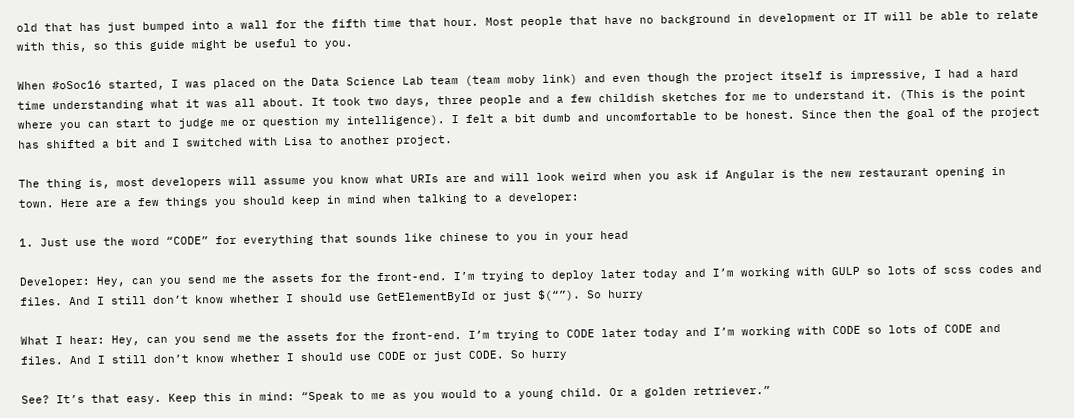old that has just bumped into a wall for the fifth time that hour. Most people that have no background in development or IT will be able to relate with this, so this guide might be useful to you.

When #oSoc16 started, I was placed on the Data Science Lab team (team moby link) and even though the project itself is impressive, I had a hard time understanding what it was all about. It took two days, three people and a few childish sketches for me to understand it. (This is the point where you can start to judge me or question my intelligence). I felt a bit dumb and uncomfortable to be honest. Since then the goal of the project has shifted a bit and I switched with Lisa to another project.

The thing is, most developers will assume you know what URIs are and will look weird when you ask if Angular is the new restaurant opening in town. Here are a few things you should keep in mind when talking to a developer:

1. Just use the word “CODE” for everything that sounds like chinese to you in your head

Developer: Hey, can you send me the assets for the front-end. I’m trying to deploy later today and I’m working with GULP so lots of scss codes and files. And I still don’t know whether I should use GetElementById or just $(“”). So hurry

What I hear: Hey, can you send me the assets for the front-end. I’m trying to CODE later today and I’m working with CODE so lots of CODE and files. And I still don’t know whether I should use CODE or just CODE. So hurry

See? It’s that easy. Keep this in mind: “Speak to me as you would to a young child. Or a golden retriever.”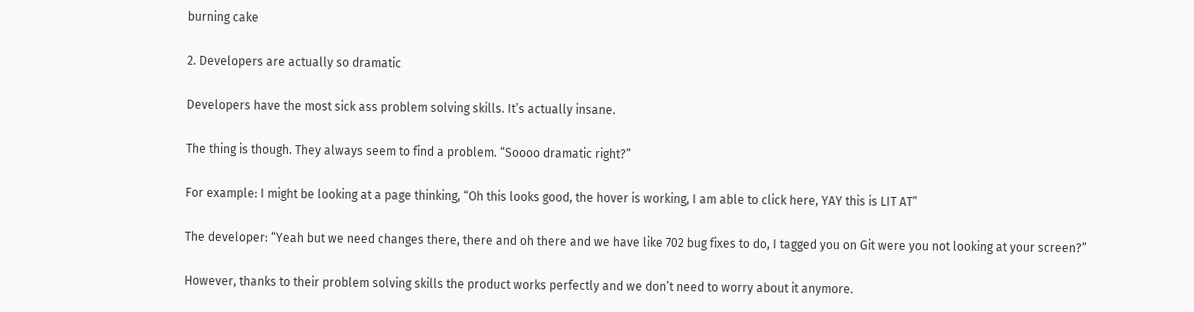burning cake

2. Developers are actually so dramatic

Developers have the most sick ass problem solving skills. It’s actually insane.

The thing is though. They always seem to find a problem. “Soooo dramatic right?”

For example: I might be looking at a page thinking, “Oh this looks good, the hover is working, I am able to click here, YAY this is LIT AT”

The developer: “Yeah but we need changes there, there and oh there and we have like 702 bug fixes to do, I tagged you on Git were you not looking at your screen?”

However, thanks to their problem solving skills the product works perfectly and we don’t need to worry about it anymore.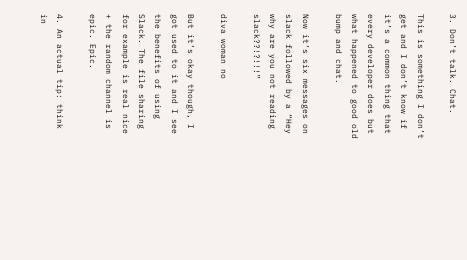3. Don’t talk. Chat.

This is something I don’t get and I don’t know if it’s a common thing that every developer does but what happened to good old bump and chat.

Now it’s six messages on slack followed by a “Hey why are you not reading slack??!?!!!”

diva woman no

But it’s okay though, I got used to it and I see the benefits of using Slack. The file sharing for example is real nice + the random channel is epic. Epic.

4. An actual tip: think in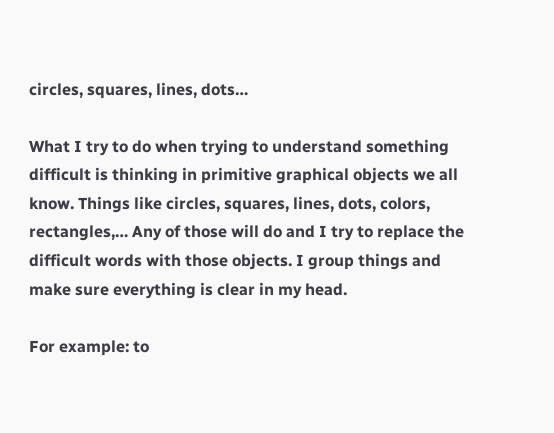circles, squares, lines, dots…

What I try to do when trying to understand something difficult is thinking in primitive graphical objects we all know. Things like circles, squares, lines, dots, colors, rectangles,… Any of those will do and I try to replace the difficult words with those objects. I group things and make sure everything is clear in my head.

For example: to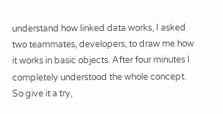understand how linked data works, I asked two teammates, developers, to draw me how it works in basic objects. After four minutes I completely understood the whole concept. So give it a try,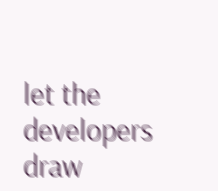let the developers draw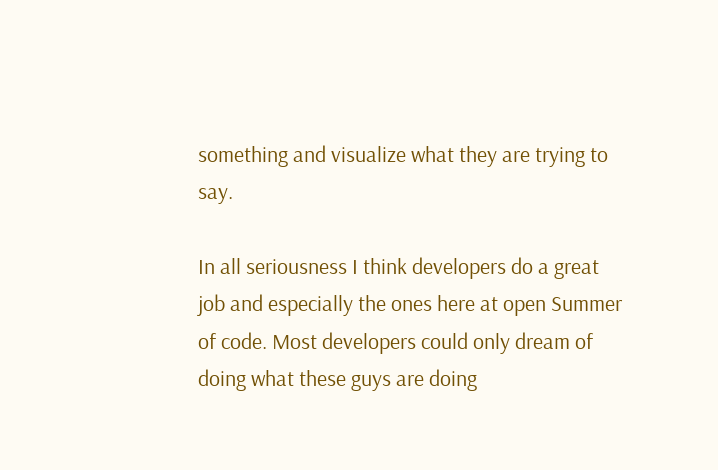something and visualize what they are trying to say.

In all seriousness I think developers do a great job and especially the ones here at open Summer of code. Most developers could only dream of doing what these guys are doing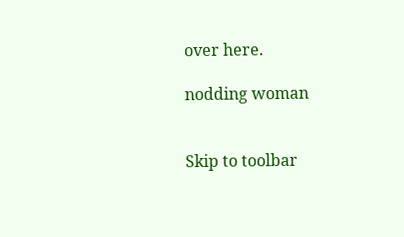over here.

nodding woman


Skip to toolbar